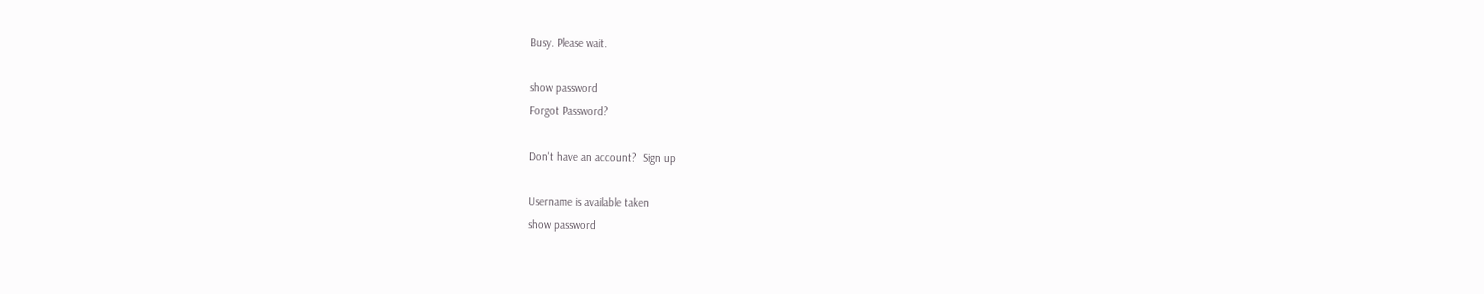Busy. Please wait.

show password
Forgot Password?

Don't have an account?  Sign up

Username is available taken
show password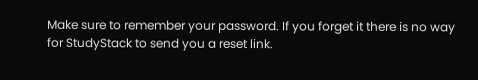Make sure to remember your password. If you forget it there is no way for StudyStack to send you a reset link.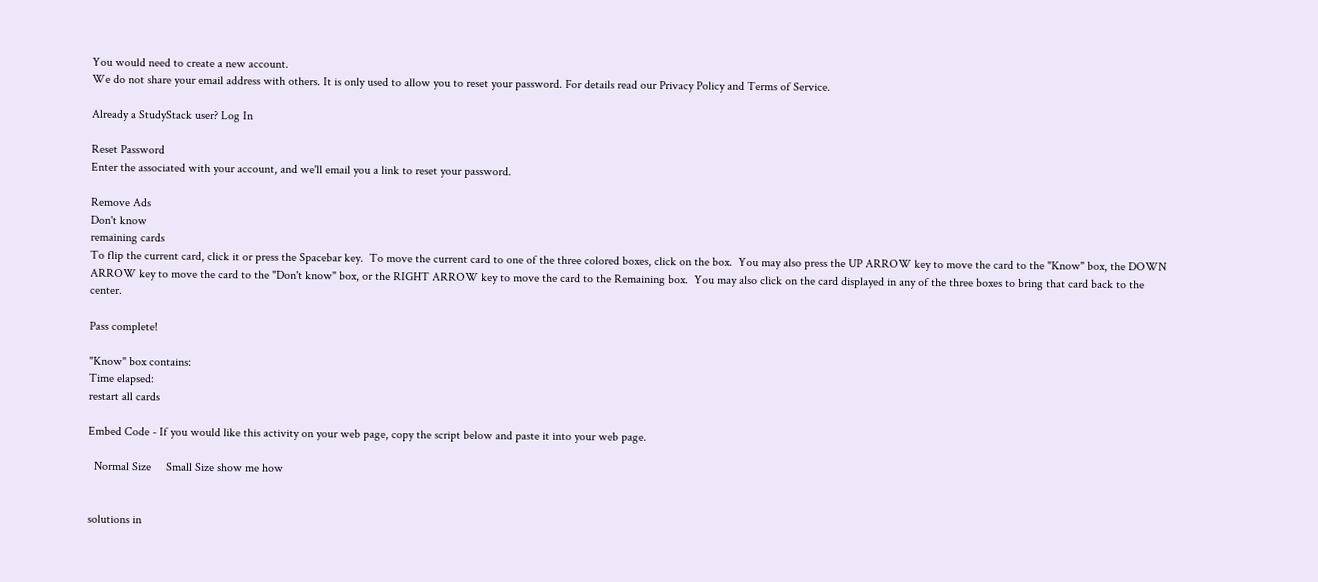You would need to create a new account.
We do not share your email address with others. It is only used to allow you to reset your password. For details read our Privacy Policy and Terms of Service.

Already a StudyStack user? Log In

Reset Password
Enter the associated with your account, and we'll email you a link to reset your password.

Remove Ads
Don't know
remaining cards
To flip the current card, click it or press the Spacebar key.  To move the current card to one of the three colored boxes, click on the box.  You may also press the UP ARROW key to move the card to the "Know" box, the DOWN ARROW key to move the card to the "Don't know" box, or the RIGHT ARROW key to move the card to the Remaining box.  You may also click on the card displayed in any of the three boxes to bring that card back to the center.

Pass complete!

"Know" box contains:
Time elapsed:
restart all cards

Embed Code - If you would like this activity on your web page, copy the script below and paste it into your web page.

  Normal Size     Small Size show me how


solutions in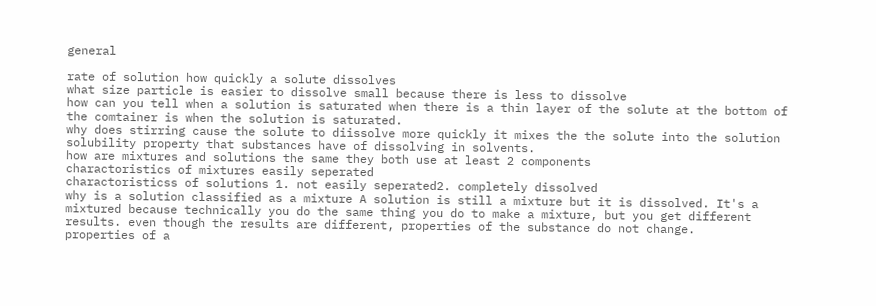general

rate of solution how quickly a solute dissolves
what size particle is easier to dissolve small because there is less to dissolve
how can you tell when a solution is saturated when there is a thin layer of the solute at the bottom of the comtainer is when the solution is saturated.
why does stirring cause the solute to diissolve more quickly it mixes the the solute into the solution
solubility property that substances have of dissolving in solvents.
how are mixtures and solutions the same they both use at least 2 components
charactoristics of mixtures easily seperated
charactoristicss of solutions 1. not easily seperated2. completely dissolved
why is a solution classified as a mixture A solution is still a mixture but it is dissolved. It's a mixtured because technically you do the same thing you do to make a mixture, but you get different results. even though the results are different, properties of the substance do not change.
properties of a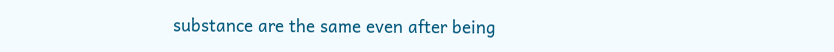substance are the same even after being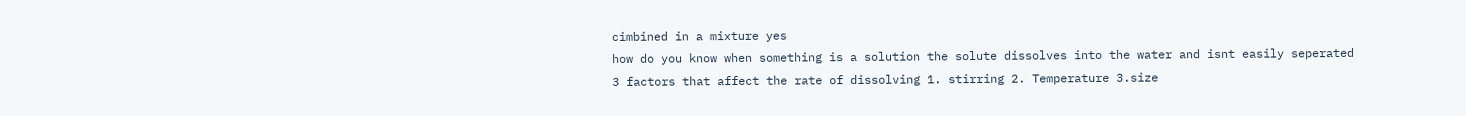cimbined in a mixture yes
how do you know when something is a solution the solute dissolves into the water and isnt easily seperated
3 factors that affect the rate of dissolving 1. stirring 2. Temperature 3.size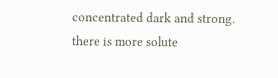concentrated dark and strong. there is more solute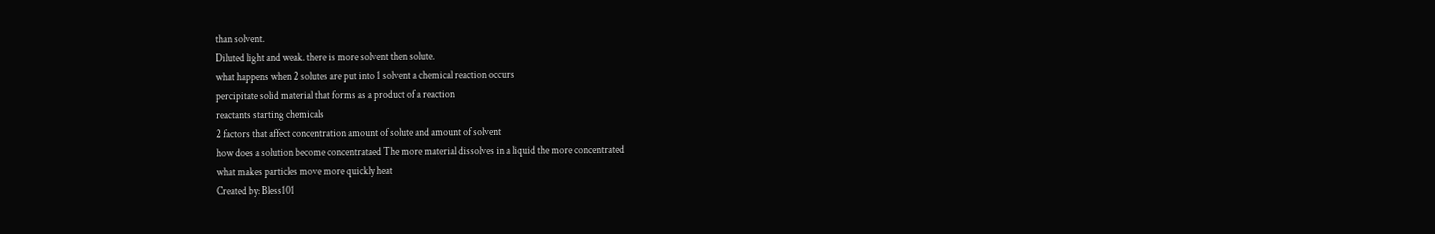than solvent.
Diluted light and weak. there is more solvent then solute.
what happens when 2 solutes are put into 1 solvent a chemical reaction occurs
percipitate solid material that forms as a product of a reaction
reactants starting chemicals
2 factors that affect concentration amount of solute and amount of solvent
how does a solution become concentrataed The more material dissolves in a liquid the more concentrated
what makes particles move more quickly heat
Created by: Bless101